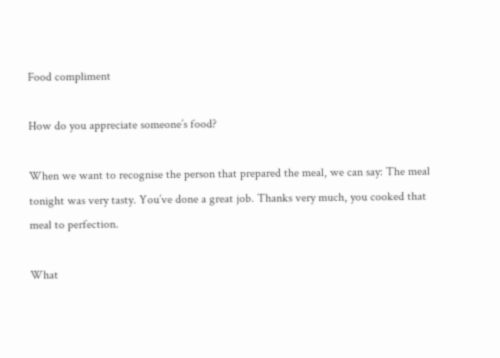Food compliment

How do you appreciate someone’s food?

When we want to recognise the person that prepared the meal, we can say: The meal tonight was very tasty. You’ve done a great job. Thanks very much, you cooked that meal to perfection.

What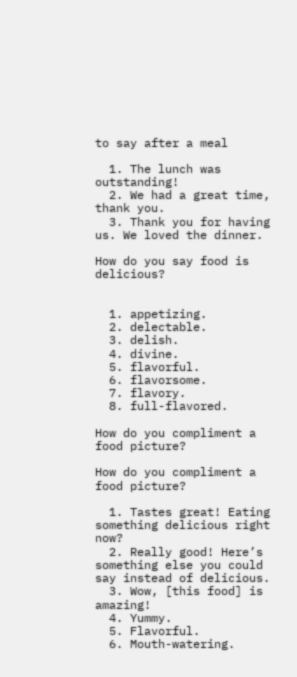to say after a meal

  1. The lunch was outstanding!
  2. We had a great time, thank you.
  3. Thank you for having us. We loved the dinner.

How do you say food is delicious?


  1. appetizing.
  2. delectable.
  3. delish.
  4. divine.
  5. flavorful.
  6. flavorsome.
  7. flavory.
  8. full-flavored.

How do you compliment a food picture?

How do you compliment a food picture?

  1. Tastes great! Eating something delicious right now?
  2. Really good! Here’s something else you could say instead of delicious.
  3. Wow, [this food] is amazing!
  4. Yummy.
  5. Flavorful.
  6. Mouth-watering.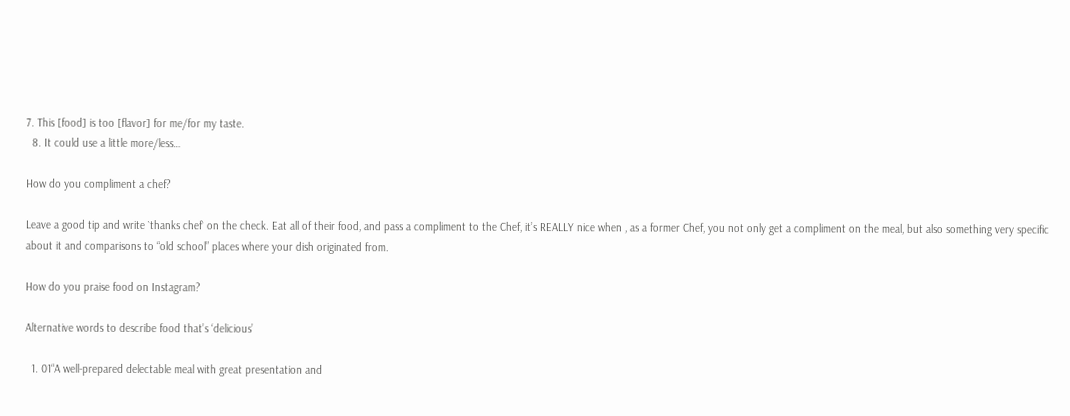7. This [food] is too [flavor] for me/for my taste.
  8. It could use a little more/less…

How do you compliment a chef?

Leave a good tip and write `thanks chef` on the check. Eat all of their food, and pass a compliment to the Chef, it’s REALLY nice when , as a former Chef, you not only get a compliment on the meal, but also something very specific about it and comparisons to “old school” places where your dish originated from.

How do you praise food on Instagram?

Alternative words to describe food that’s ‘delicious’

  1. 01“A well-prepared delectable meal with great presentation and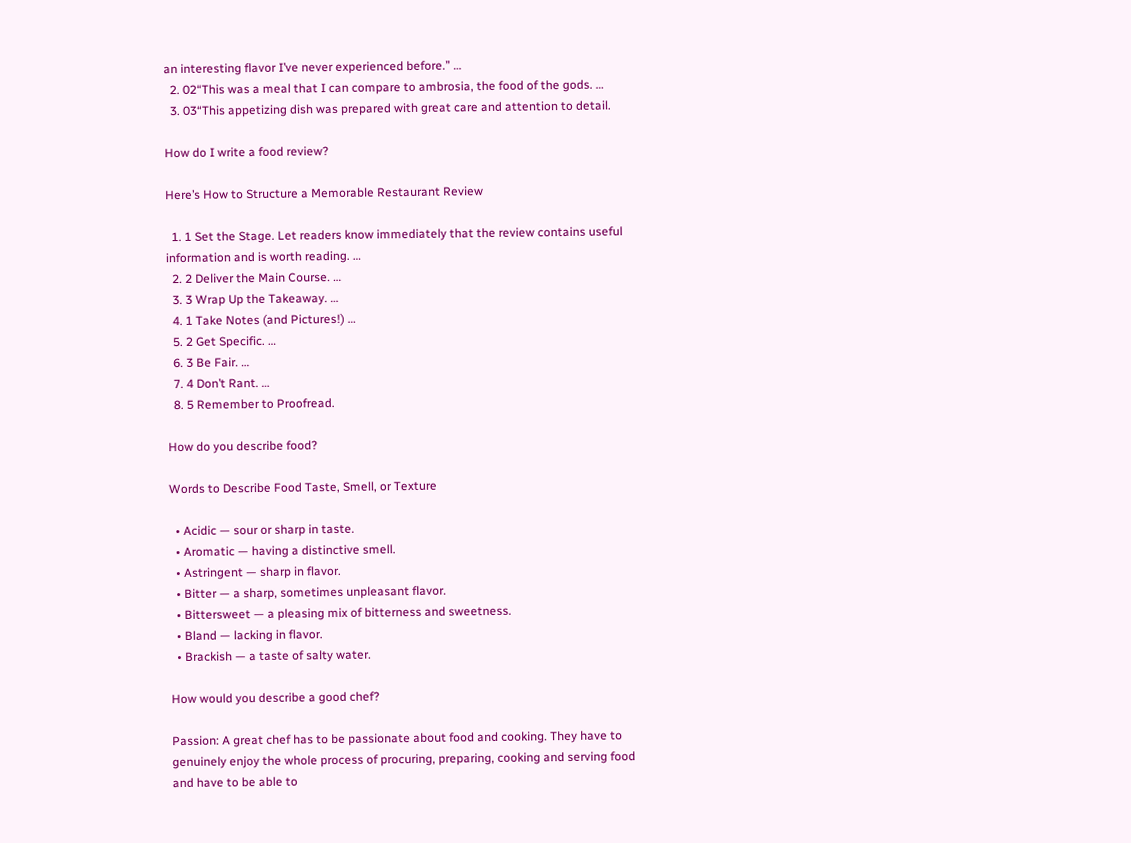an interesting flavor I’ve never experienced before.” …
  2. 02“This was a meal that I can compare to ambrosia, the food of the gods. …
  3. 03“This appetizing dish was prepared with great care and attention to detail.

How do I write a food review?

Here’s How to Structure a Memorable Restaurant Review

  1. 1 Set the Stage. Let readers know immediately that the review contains useful information and is worth reading. …
  2. 2 Deliver the Main Course. …
  3. 3 Wrap Up the Takeaway. …
  4. 1 Take Notes (and Pictures!) …
  5. 2 Get Specific. …
  6. 3 Be Fair. …
  7. 4 Don’t Rant. …
  8. 5 Remember to Proofread.

How do you describe food?

Words to Describe Food Taste, Smell, or Texture

  • Acidic — sour or sharp in taste.
  • Aromatic — having a distinctive smell.
  • Astringent — sharp in flavor.
  • Bitter — a sharp, sometimes unpleasant flavor.
  • Bittersweet — a pleasing mix of bitterness and sweetness.
  • Bland — lacking in flavor.
  • Brackish — a taste of salty water.

How would you describe a good chef?

Passion: A great chef has to be passionate about food and cooking. They have to genuinely enjoy the whole process of procuring, preparing, cooking and serving food and have to be able to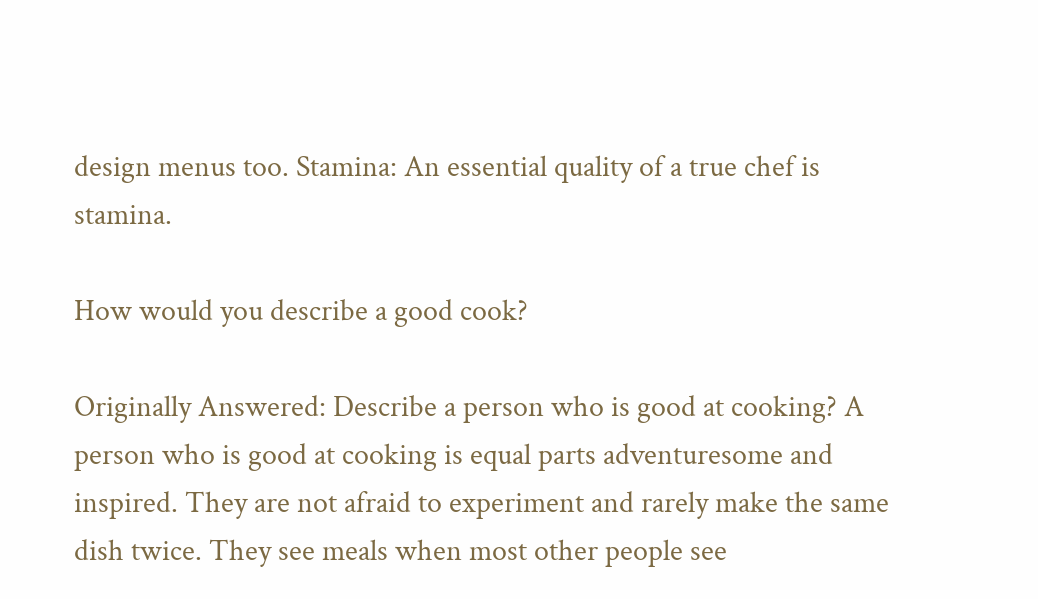design menus too. Stamina: An essential quality of a true chef is stamina.

How would you describe a good cook?

Originally Answered: Describe a person who is good at cooking? A person who is good at cooking is equal parts adventuresome and inspired. They are not afraid to experiment and rarely make the same dish twice. They see meals when most other people see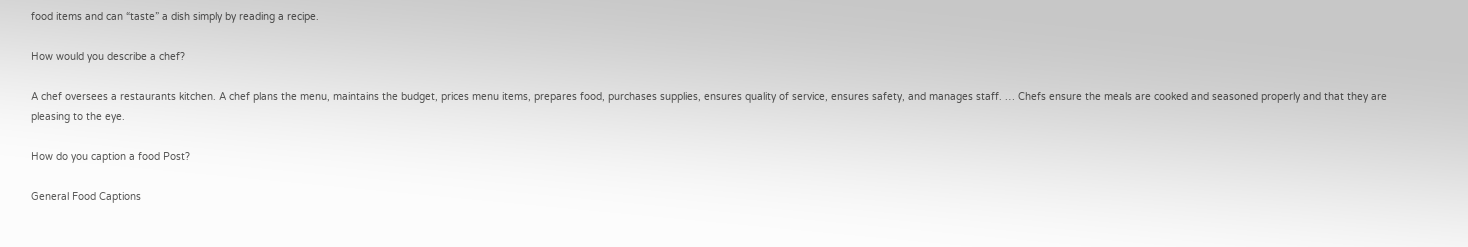food items and can “taste” a dish simply by reading a recipe.

How would you describe a chef?

A chef oversees a restaurants kitchen. A chef plans the menu, maintains the budget, prices menu items, prepares food, purchases supplies, ensures quality of service, ensures safety, and manages staff. … Chefs ensure the meals are cooked and seasoned properly and that they are pleasing to the eye.

How do you caption a food Post?

General Food Captions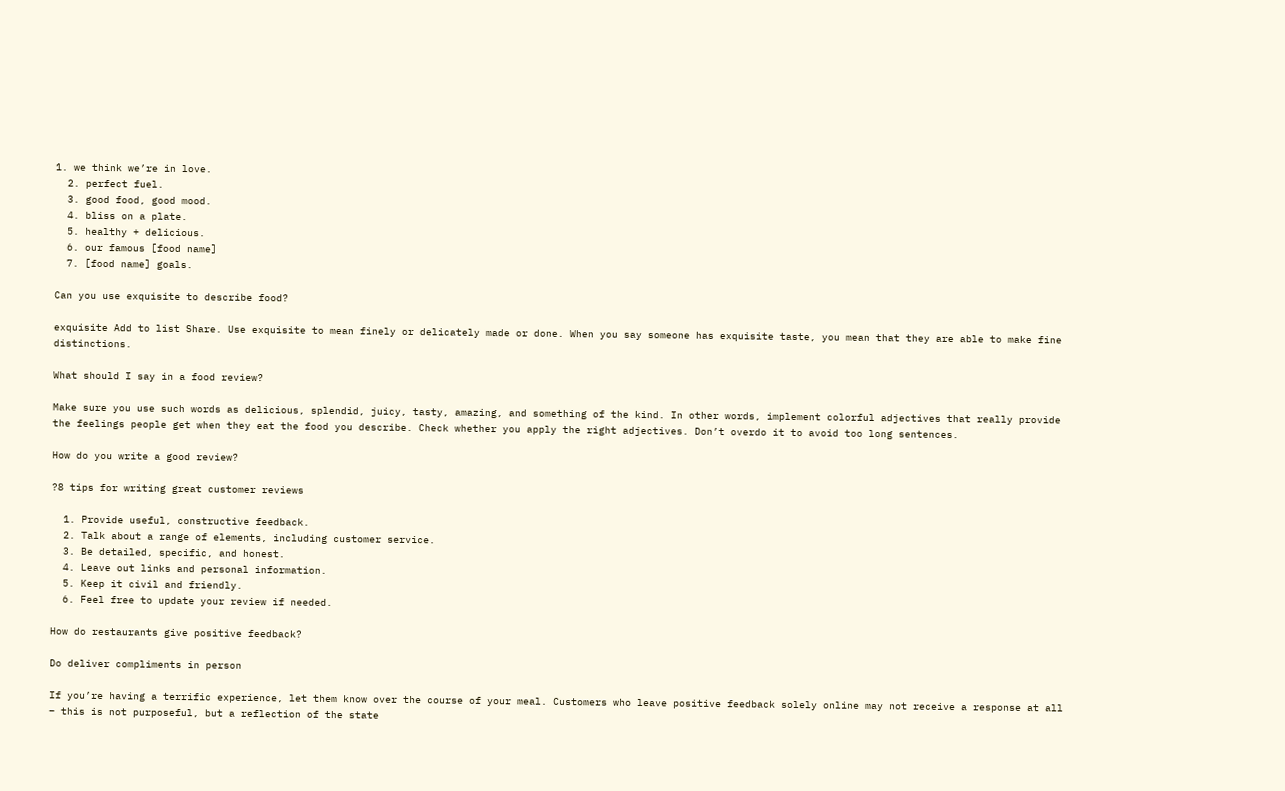1. we think we’re in love.
  2. perfect fuel.
  3. good food, good mood.
  4. bliss on a plate.
  5. healthy + delicious.
  6. our famous [food name]
  7. [food name] goals.

Can you use exquisite to describe food?

exquisite Add to list Share. Use exquisite to mean finely or delicately made or done. When you say someone has exquisite taste, you mean that they are able to make fine distinctions.

What should I say in a food review?

Make sure you use such words as delicious, splendid, juicy, tasty, amazing, and something of the kind. In other words, implement colorful adjectives that really provide the feelings people get when they eat the food you describe. Check whether you apply the right adjectives. Don’t overdo it to avoid too long sentences.

How do you write a good review?

?8 tips for writing great customer reviews

  1. Provide useful, constructive feedback.
  2. Talk about a range of elements, including customer service.
  3. Be detailed, specific, and honest.
  4. Leave out links and personal information.
  5. Keep it civil and friendly.
  6. Feel free to update your review if needed.

How do restaurants give positive feedback?

Do deliver compliments in person

If you’re having a terrific experience, let them know over the course of your meal. Customers who leave positive feedback solely online may not receive a response at all – this is not purposeful, but a reflection of the state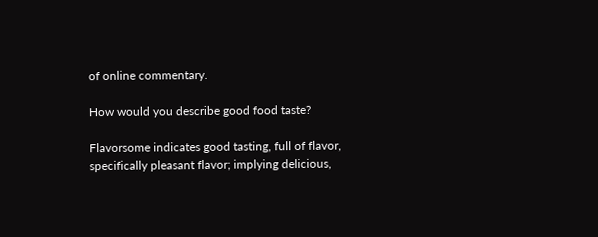of online commentary.

How would you describe good food taste?

Flavorsome indicates good tasting, full of flavor, specifically pleasant flavor; implying delicious,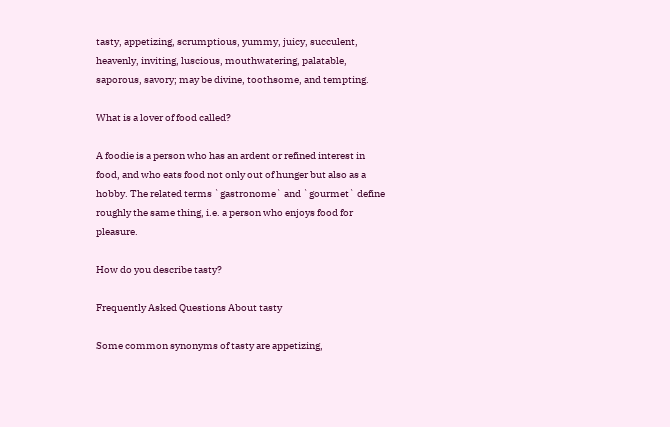tasty, appetizing, scrumptious, yummy, juicy, succulent, heavenly, inviting, luscious, mouthwatering, palatable, saporous, savory; may be divine, toothsome, and tempting.

What is a lover of food called?

A foodie is a person who has an ardent or refined interest in food, and who eats food not only out of hunger but also as a hobby. The related terms `gastronome` and `gourmet` define roughly the same thing, i.e. a person who enjoys food for pleasure.

How do you describe tasty?

Frequently Asked Questions About tasty

Some common synonyms of tasty are appetizing,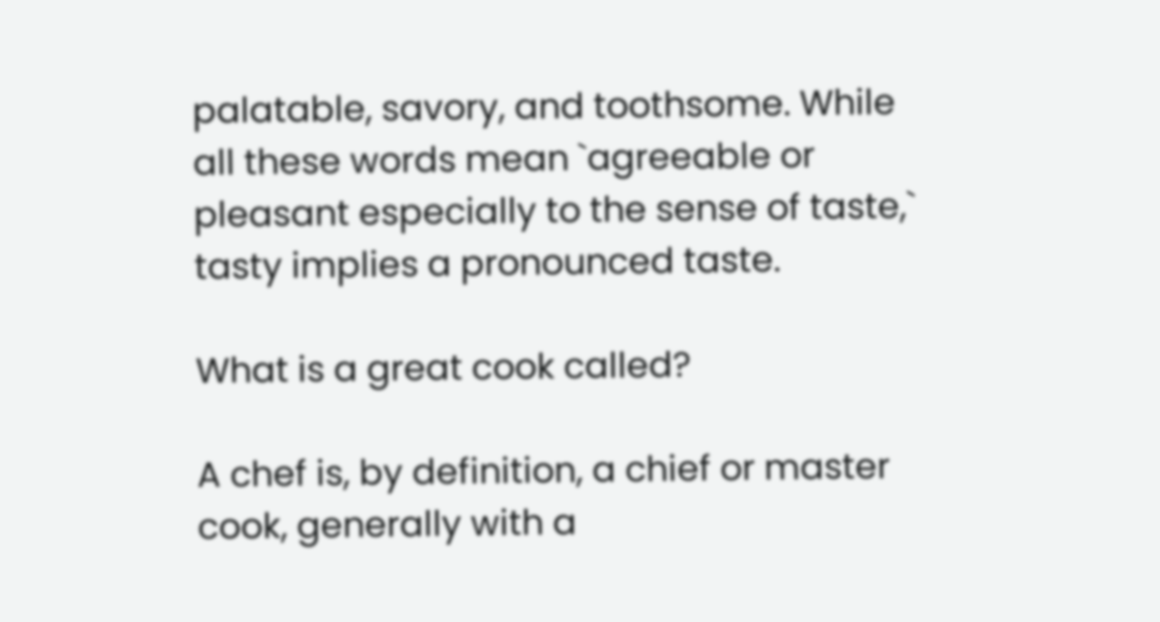palatable, savory, and toothsome. While all these words mean `agreeable or pleasant especially to the sense of taste,` tasty implies a pronounced taste.

What is a great cook called?

A chef is, by definition, a chief or master cook, generally with a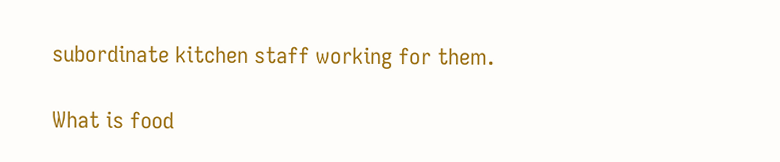subordinate kitchen staff working for them.

What is food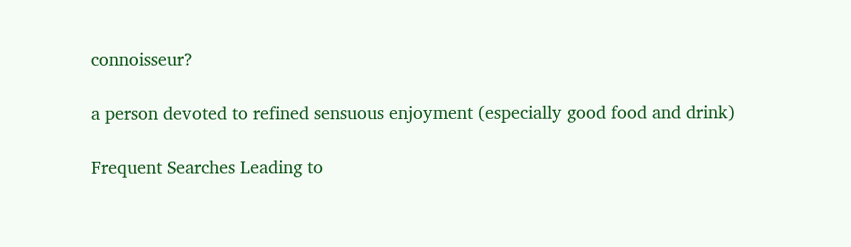connoisseur?

a person devoted to refined sensuous enjoyment (especially good food and drink)

Frequent Searches Leading to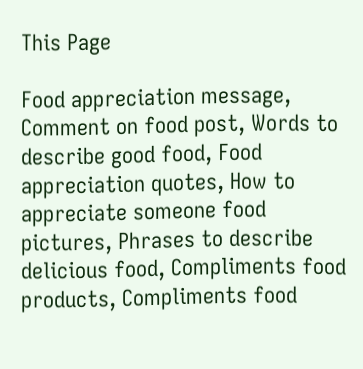This Page

Food appreciation message, Comment on food post, Words to describe good food, Food appreciation quotes, How to appreciate someone food pictures, Phrases to describe delicious food, Compliments food products, Compliments food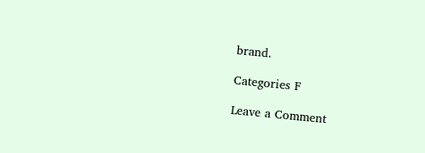brand.

Categories F

Leave a Comment